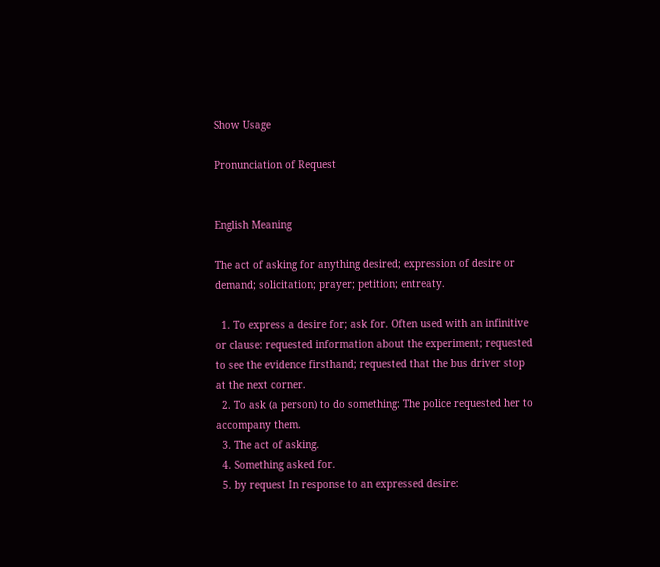Show Usage

Pronunciation of Request


English Meaning

The act of asking for anything desired; expression of desire or demand; solicitation; prayer; petition; entreaty.

  1. To express a desire for; ask for. Often used with an infinitive or clause: requested information about the experiment; requested to see the evidence firsthand; requested that the bus driver stop at the next corner.
  2. To ask (a person) to do something: The police requested her to accompany them.
  3. The act of asking.
  4. Something asked for.
  5. by request In response to an expressed desire: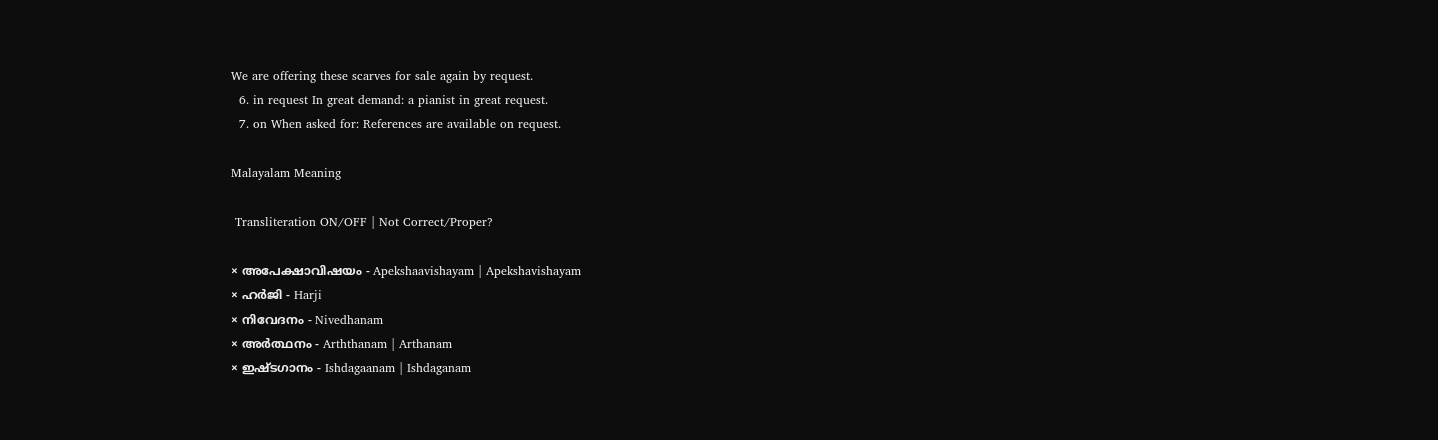We are offering these scarves for sale again by request.
  6. in request In great demand: a pianist in great request.
  7. on When asked for: References are available on request.

Malayalam Meaning

 Transliteration ON/OFF | Not Correct/Proper?

× അപേക്ഷാവിഷയം - Apekshaavishayam | Apekshavishayam
× ഹര്‍ജി - Harji
× നിവേദനം - Nivedhanam
× അര്‍ത്ഥനം - Arththanam | Arthanam
× ഇഷ്ടഗാനം - Ishdagaanam | Ishdaganam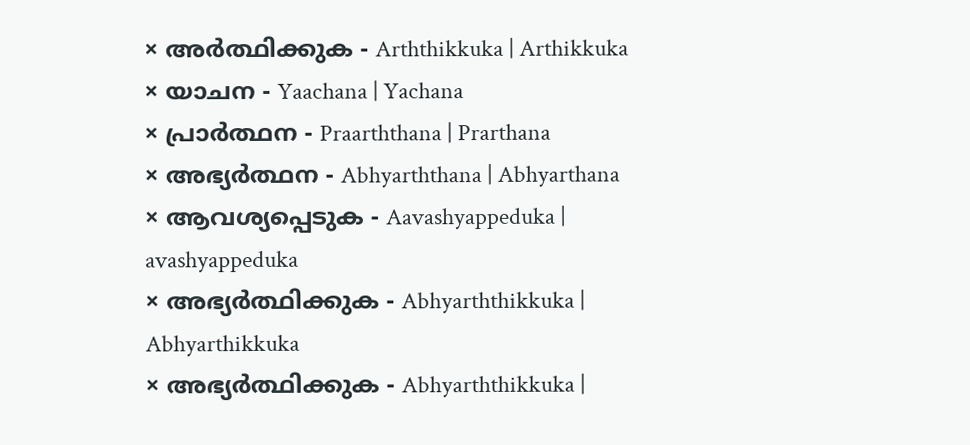× അര്‍ത്ഥിക്കുക - Arththikkuka | Arthikkuka
× യാചന - Yaachana | Yachana
× പ്രാര്‍ത്ഥന - Praarththana | Prarthana
× അഭ്യർത്ഥന - Abhyarththana | Abhyarthana
× ആവശ്യപ്പെടുക - Aavashyappeduka | avashyappeduka
× അഭ്യർത്ഥിക്കുക - Abhyarththikkuka | Abhyarthikkuka
× അഭ്യര്‍ത്ഥിക്കുക - Abhyarththikkuka |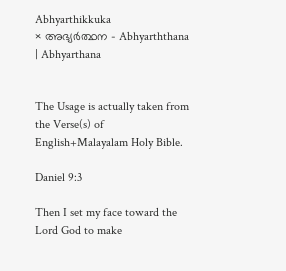Abhyarthikkuka
× അഭ്യര്‍ത്ഥന - Abhyarththana | Abhyarthana


The Usage is actually taken from the Verse(s) of English+Malayalam Holy Bible.

Daniel 9:3

Then I set my face toward the Lord God to make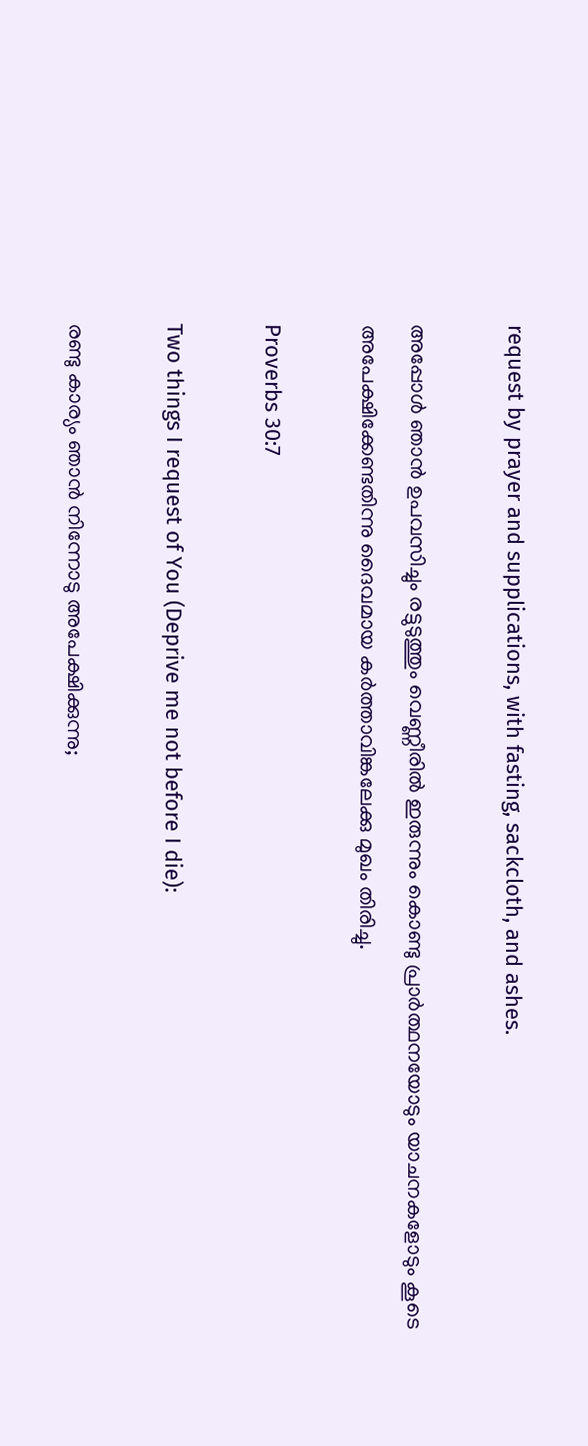request by prayer and supplications, with fasting, sackcloth, and ashes.

അപ്പോൾ ഞാൻ ഉപവസിച്ചും രട്ടുടുത്തും വെണ്ണീരിൽ ഇരുന്നും കൊണ്ടു പ്രാർത്ഥനയോടും യാചനകളോടും കൂടെ അപേക്ഷിക്കേണ്ടതിന്നു ദൈവമായ കർത്താവിങ്കലേക്കു മുഖം തിരിച്ചു.

Proverbs 30:7

Two things I request of You (Deprive me not before I die):

രണ്ടു കാര്യം ഞാൻ നിന്നോടു അപേക്ഷിക്കുന്നു;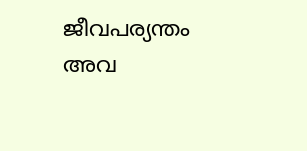ജീവപര്യന്തം അവ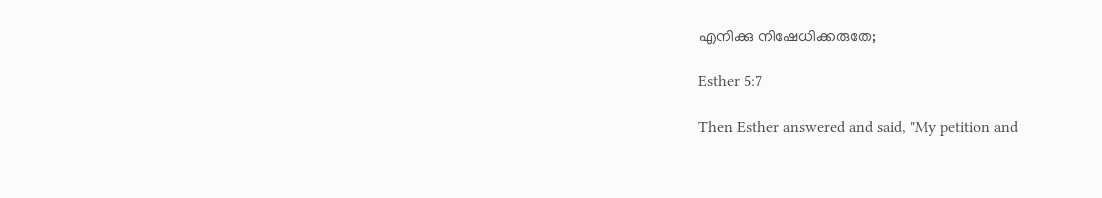എനിക്കു നിഷേധിക്കരുതേ;

Esther 5:7

Then Esther answered and said, "My petition and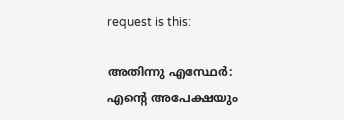request is this:

അതിന്നു എസ്ഥേർ: എന്റെ അപേക്ഷയും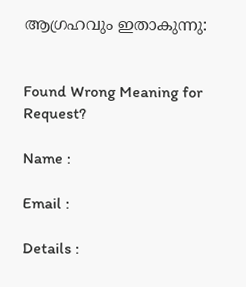ആഗ്രഹവും ഇതാകുന്നു:


Found Wrong Meaning for Request?

Name :

Email :

Details :